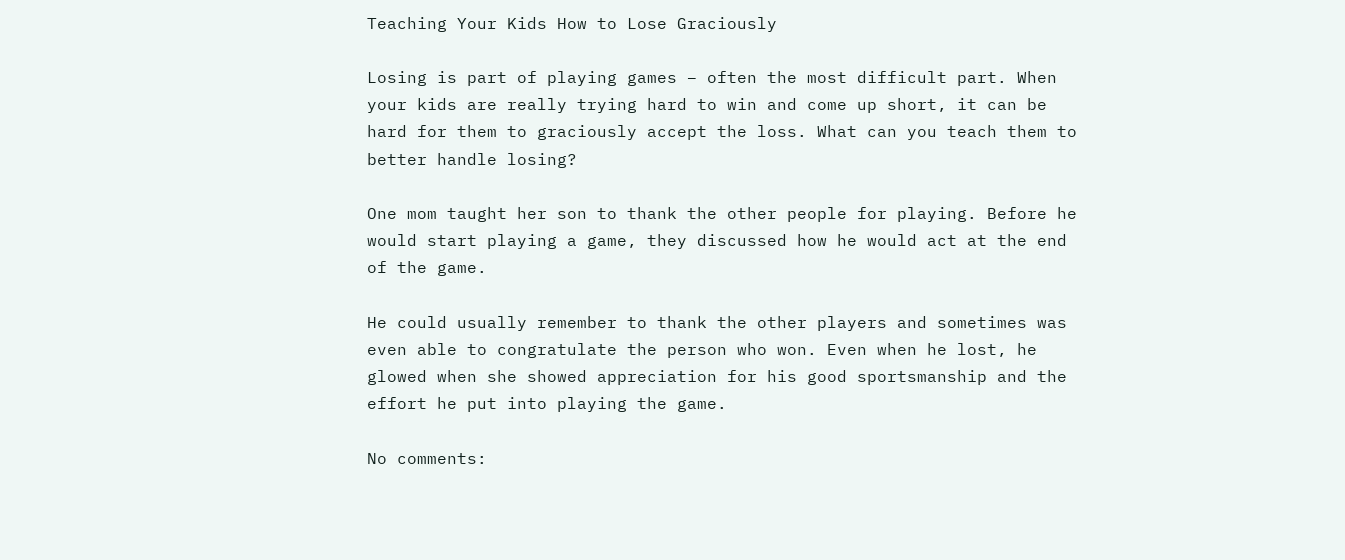Teaching Your Kids How to Lose Graciously

Losing is part of playing games – often the most difficult part. When your kids are really trying hard to win and come up short, it can be hard for them to graciously accept the loss. What can you teach them to better handle losing?

One mom taught her son to thank the other people for playing. Before he would start playing a game, they discussed how he would act at the end of the game.

He could usually remember to thank the other players and sometimes was even able to congratulate the person who won. Even when he lost, he glowed when she showed appreciation for his good sportsmanship and the effort he put into playing the game.

No comments: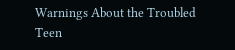Warnings About the Troubled Teen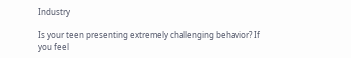Industry

Is your teen presenting extremely challenging behavior? If you feel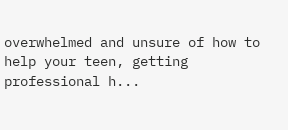overwhelmed and unsure of how to help your teen, getting professional h...